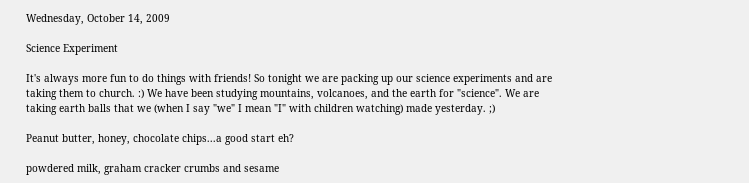Wednesday, October 14, 2009

Science Experiment

It's always more fun to do things with friends! So tonight we are packing up our science experiments and are taking them to church. :) We have been studying mountains, volcanoes, and the earth for "science". We are taking earth balls that we (when I say "we" I mean "I" with children watching) made yesterday. ;)

Peanut butter, honey, chocolate chips...a good start eh?

powdered milk, graham cracker crumbs and sesame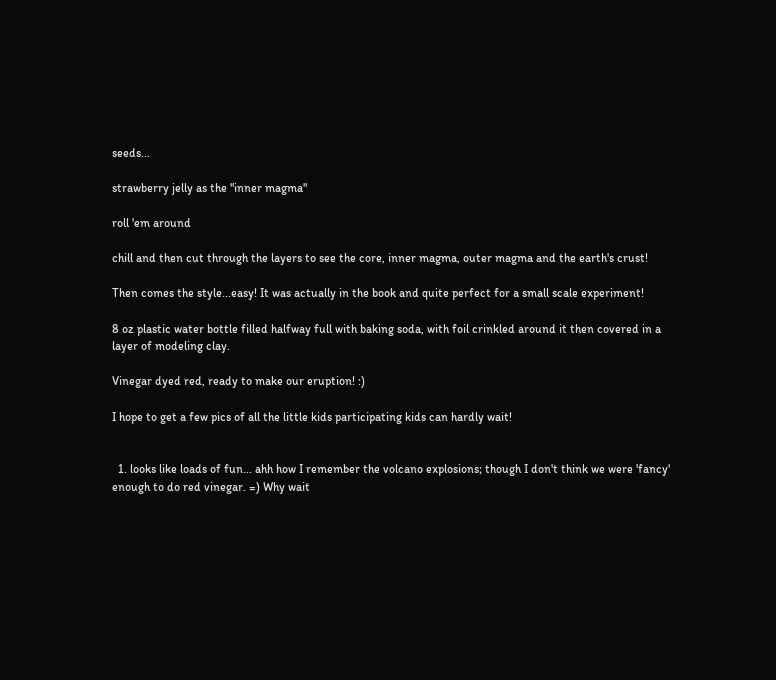seeds...

strawberry jelly as the "inner magma"

roll 'em around

chill and then cut through the layers to see the core, inner magma, outer magma and the earth's crust!

Then comes the style...easy! It was actually in the book and quite perfect for a small scale experiment!

8 oz plastic water bottle filled halfway full with baking soda, with foil crinkled around it then covered in a layer of modeling clay.

Vinegar dyed red, ready to make our eruption! :)

I hope to get a few pics of all the little kids participating kids can hardly wait!


  1. looks like loads of fun... ahh how I remember the volcano explosions; though I don't think we were 'fancy' enough to do red vinegar. =) Why wait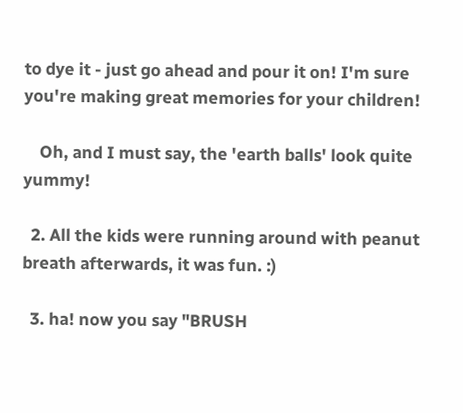to dye it - just go ahead and pour it on! I'm sure you're making great memories for your children!

    Oh, and I must say, the 'earth balls' look quite yummy!

  2. All the kids were running around with peanut breath afterwards, it was fun. :)

  3. ha! now you say "BRUSH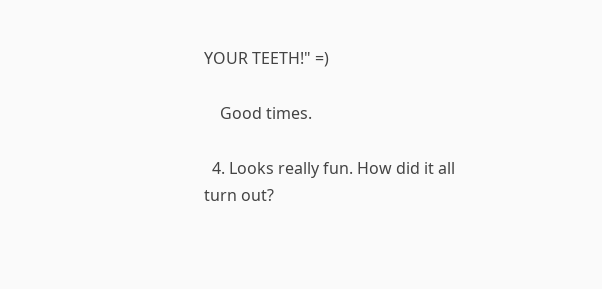YOUR TEETH!" =)

    Good times.

  4. Looks really fun. How did it all turn out?